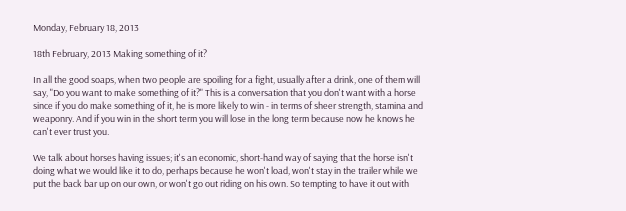Monday, February 18, 2013

18th February, 2013 Making something of it?

In all the good soaps, when two people are spoiling for a fight, usually after a drink, one of them will say, "Do you want to make something of it?" This is a conversation that you don't want with a horse since if you do make something of it, he is more likely to win - in terms of sheer strength, stamina and weaponry. And if you win in the short term you will lose in the long term because now he knows he can't ever trust you.

We talk about horses having issues; it's an economic, short-hand way of saying that the horse isn't doing what we would like it to do, perhaps because he won't load, won't stay in the trailer while we put the back bar up on our own, or won't go out riding on his own. So tempting to have it out with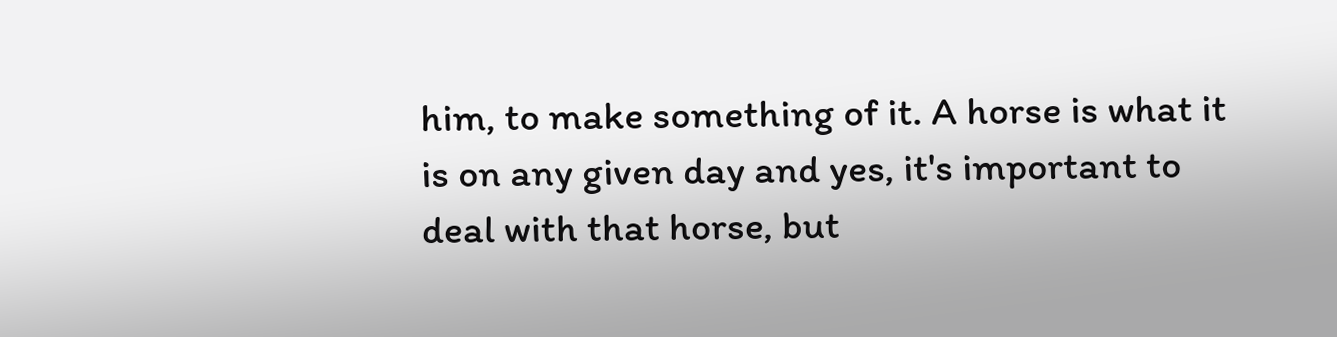him, to make something of it. A horse is what it is on any given day and yes, it's important to deal with that horse, but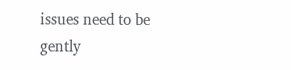issues need to be gently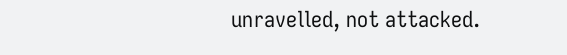unravelled, not attacked.